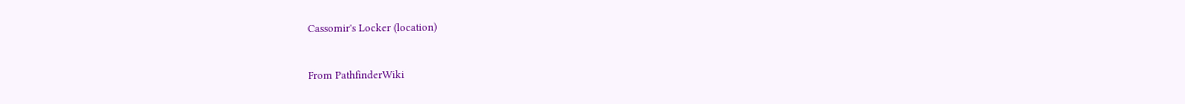Cassomir's Locker (location)

From PathfinderWiki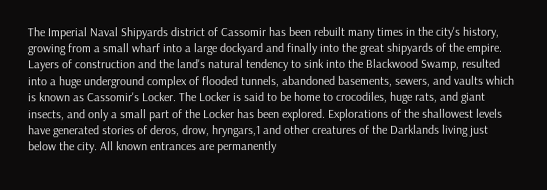The Imperial Naval Shipyards district of Cassomir has been rebuilt many times in the city's history, growing from a small wharf into a large dockyard and finally into the great shipyards of the empire. Layers of construction and the land's natural tendency to sink into the Blackwood Swamp, resulted into a huge underground complex of flooded tunnels, abandoned basements, sewers, and vaults which is known as Cassomir's Locker. The Locker is said to be home to crocodiles, huge rats, and giant insects, and only a small part of the Locker has been explored. Explorations of the shallowest levels have generated stories of deros, drow, hryngars,1 and other creatures of the Darklands living just below the city. All known entrances are permanently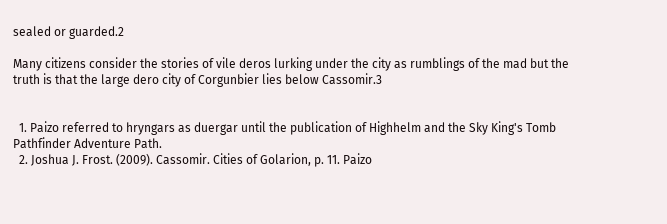sealed or guarded.2

Many citizens consider the stories of vile deros lurking under the city as rumblings of the mad but the truth is that the large dero city of Corgunbier lies below Cassomir.3


  1. Paizo referred to hryngars as duergar until the publication of Highhelm and the Sky King's Tomb Pathfinder Adventure Path.
  2. Joshua J. Frost. (2009). Cassomir. Cities of Golarion, p. 11. Paizo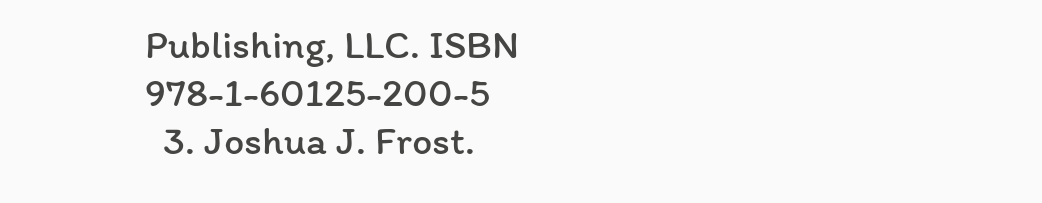Publishing, LLC. ISBN 978-1-60125-200-5
  3. Joshua J. Frost.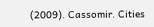(2009). Cassomir. Cities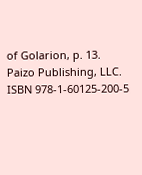of Golarion, p. 13. Paizo Publishing, LLC. ISBN 978-1-60125-200-5